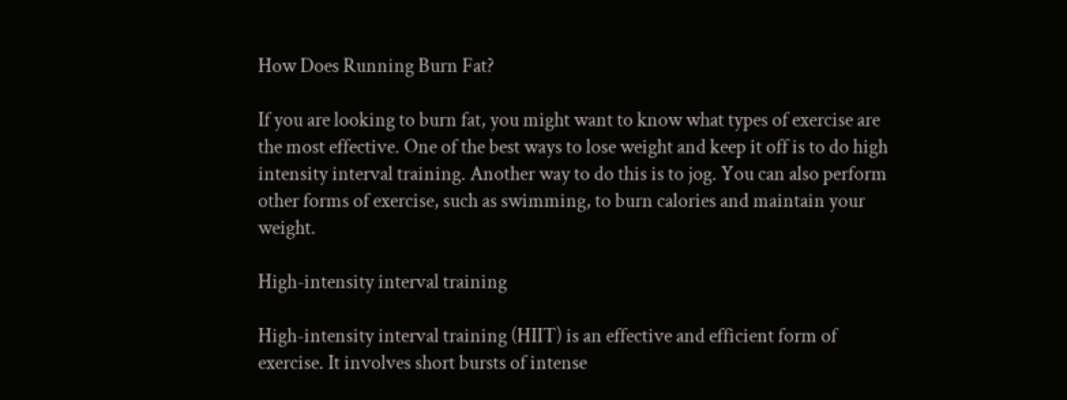How Does Running Burn Fat?

If you are looking to burn fat, you might want to know what types of exercise are the most effective. One of the best ways to lose weight and keep it off is to do high intensity interval training. Another way to do this is to jog. You can also perform other forms of exercise, such as swimming, to burn calories and maintain your weight.

High-intensity interval training

High-intensity interval training (HIIT) is an effective and efficient form of exercise. It involves short bursts of intense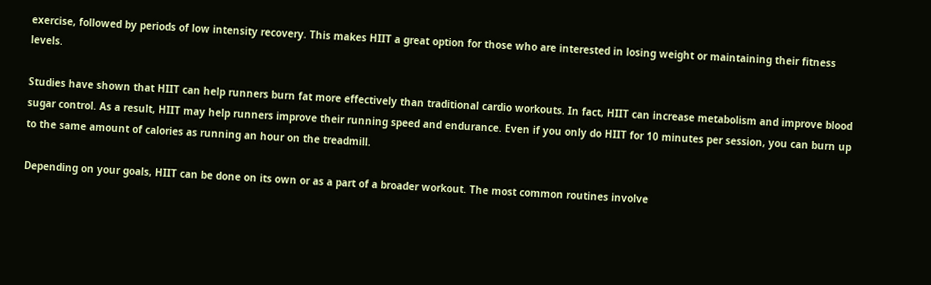exercise, followed by periods of low intensity recovery. This makes HIIT a great option for those who are interested in losing weight or maintaining their fitness levels.

Studies have shown that HIIT can help runners burn fat more effectively than traditional cardio workouts. In fact, HIIT can increase metabolism and improve blood sugar control. As a result, HIIT may help runners improve their running speed and endurance. Even if you only do HIIT for 10 minutes per session, you can burn up to the same amount of calories as running an hour on the treadmill.

Depending on your goals, HIIT can be done on its own or as a part of a broader workout. The most common routines involve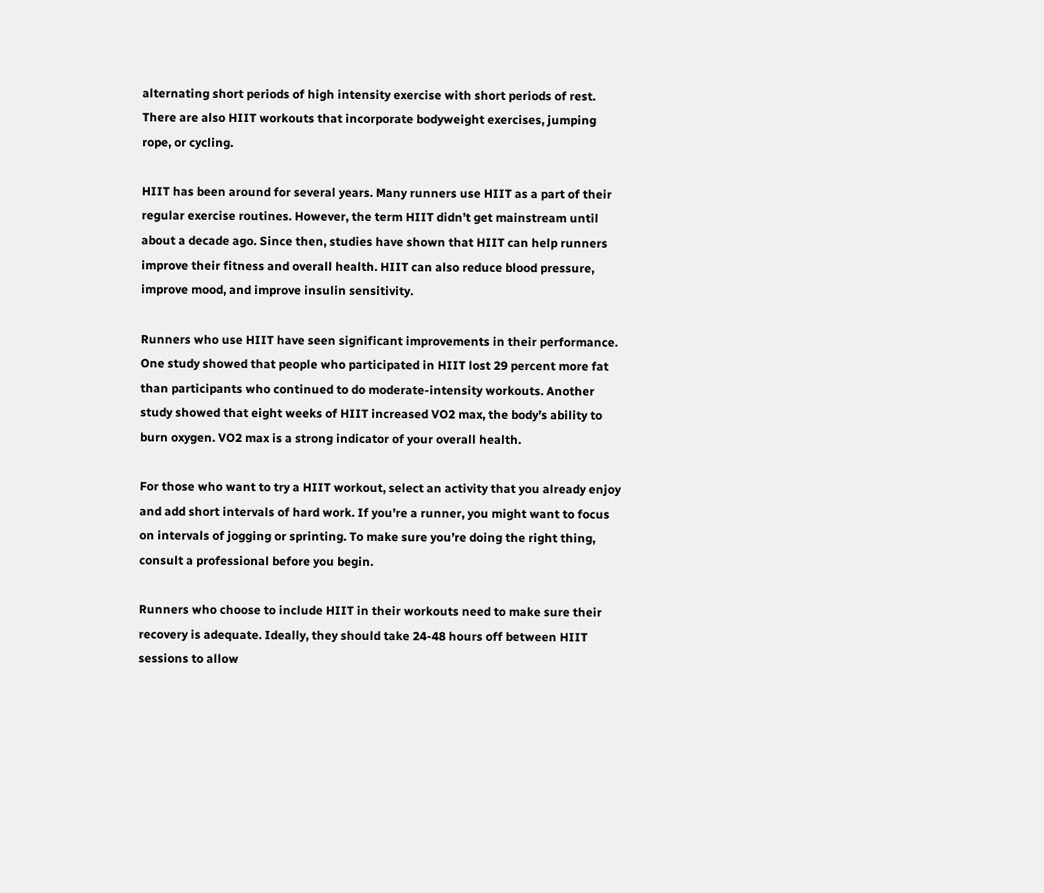alternating short periods of high intensity exercise with short periods of rest. There are also HIIT workouts that incorporate bodyweight exercises, jumping rope, or cycling.

HIIT has been around for several years. Many runners use HIIT as a part of their regular exercise routines. However, the term HIIT didn’t get mainstream until about a decade ago. Since then, studies have shown that HIIT can help runners improve their fitness and overall health. HIIT can also reduce blood pressure, improve mood, and improve insulin sensitivity.

Runners who use HIIT have seen significant improvements in their performance. One study showed that people who participated in HIIT lost 29 percent more fat than participants who continued to do moderate-intensity workouts. Another study showed that eight weeks of HIIT increased VO2 max, the body’s ability to burn oxygen. VO2 max is a strong indicator of your overall health.

For those who want to try a HIIT workout, select an activity that you already enjoy and add short intervals of hard work. If you’re a runner, you might want to focus on intervals of jogging or sprinting. To make sure you’re doing the right thing, consult a professional before you begin.

Runners who choose to include HIIT in their workouts need to make sure their recovery is adequate. Ideally, they should take 24-48 hours off between HIIT sessions to allow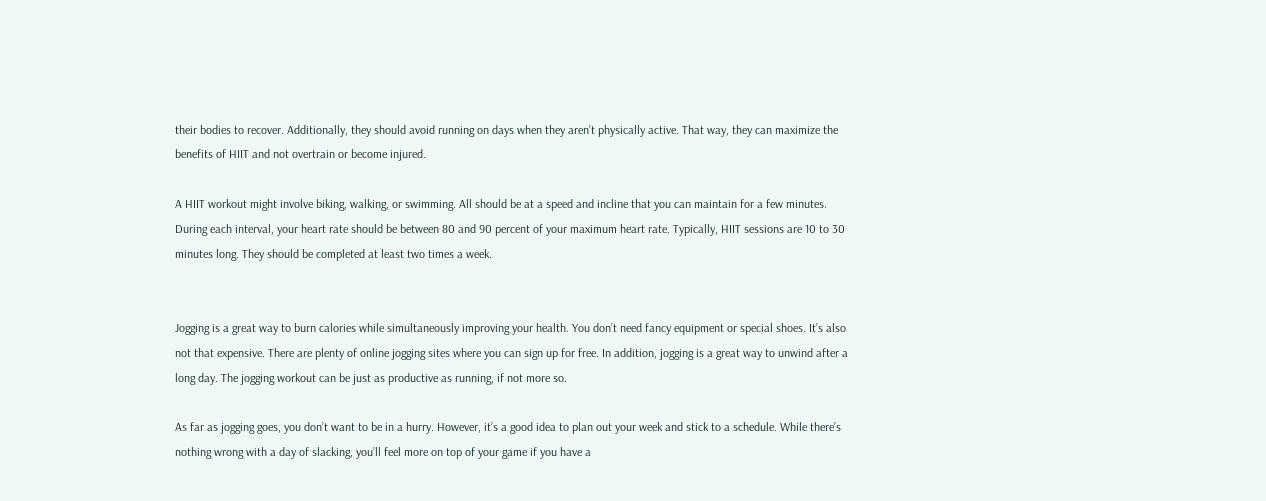their bodies to recover. Additionally, they should avoid running on days when they aren’t physically active. That way, they can maximize the benefits of HIIT and not overtrain or become injured.

A HIIT workout might involve biking, walking, or swimming. All should be at a speed and incline that you can maintain for a few minutes. During each interval, your heart rate should be between 80 and 90 percent of your maximum heart rate. Typically, HIIT sessions are 10 to 30 minutes long. They should be completed at least two times a week.


Jogging is a great way to burn calories while simultaneously improving your health. You don’t need fancy equipment or special shoes. It’s also not that expensive. There are plenty of online jogging sites where you can sign up for free. In addition, jogging is a great way to unwind after a long day. The jogging workout can be just as productive as running, if not more so.

As far as jogging goes, you don’t want to be in a hurry. However, it’s a good idea to plan out your week and stick to a schedule. While there’s nothing wrong with a day of slacking, you’ll feel more on top of your game if you have a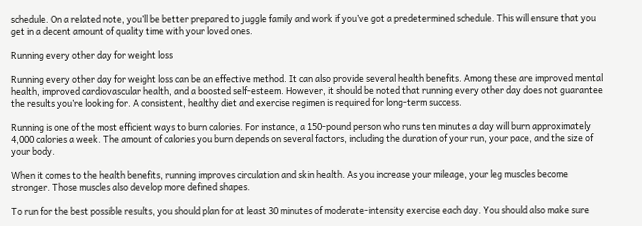schedule. On a related note, you’ll be better prepared to juggle family and work if you’ve got a predetermined schedule. This will ensure that you get in a decent amount of quality time with your loved ones.

Running every other day for weight loss

Running every other day for weight loss can be an effective method. It can also provide several health benefits. Among these are improved mental health, improved cardiovascular health, and a boosted self-esteem. However, it should be noted that running every other day does not guarantee the results you’re looking for. A consistent, healthy diet and exercise regimen is required for long-term success.

Running is one of the most efficient ways to burn calories. For instance, a 150-pound person who runs ten minutes a day will burn approximately 4,000 calories a week. The amount of calories you burn depends on several factors, including the duration of your run, your pace, and the size of your body.

When it comes to the health benefits, running improves circulation and skin health. As you increase your mileage, your leg muscles become stronger. Those muscles also develop more defined shapes.

To run for the best possible results, you should plan for at least 30 minutes of moderate-intensity exercise each day. You should also make sure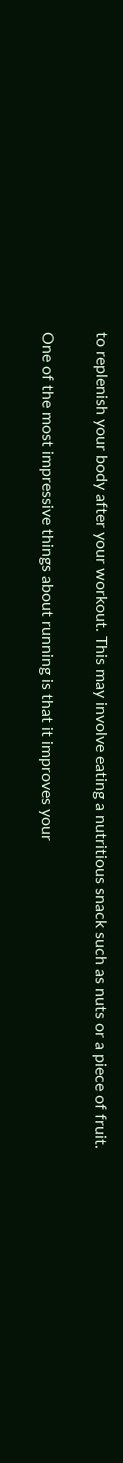to replenish your body after your workout. This may involve eating a nutritious snack such as nuts or a piece of fruit.

One of the most impressive things about running is that it improves your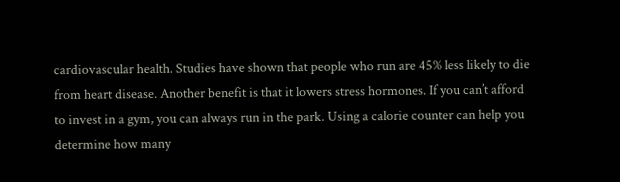cardiovascular health. Studies have shown that people who run are 45% less likely to die from heart disease. Another benefit is that it lowers stress hormones. If you can’t afford to invest in a gym, you can always run in the park. Using a calorie counter can help you determine how many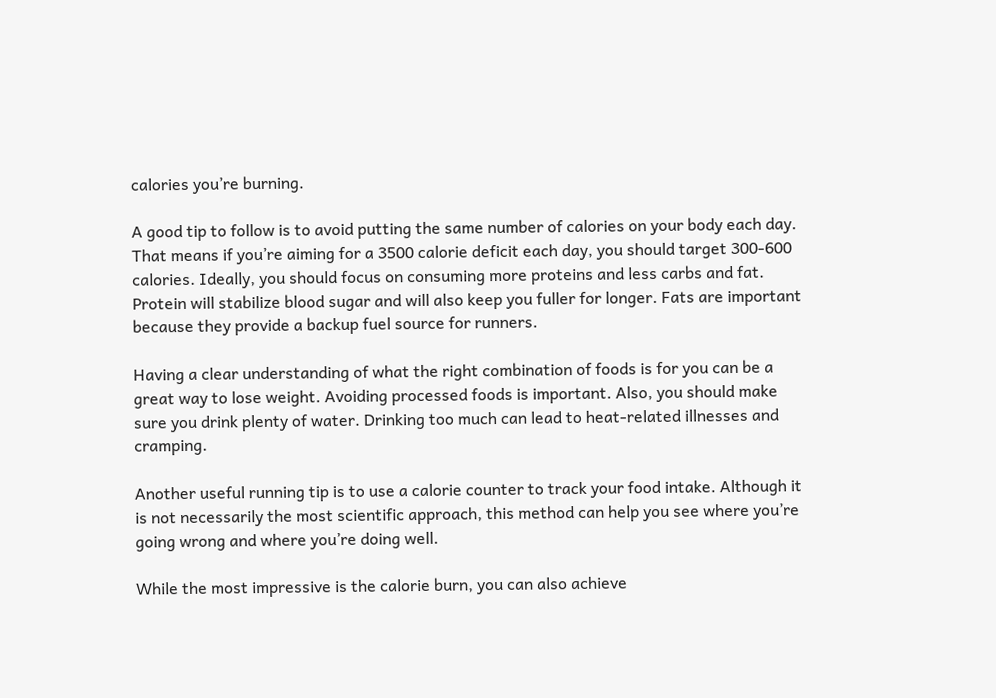calories you’re burning.

A good tip to follow is to avoid putting the same number of calories on your body each day. That means if you’re aiming for a 3500 calorie deficit each day, you should target 300-600 calories. Ideally, you should focus on consuming more proteins and less carbs and fat. Protein will stabilize blood sugar and will also keep you fuller for longer. Fats are important because they provide a backup fuel source for runners.

Having a clear understanding of what the right combination of foods is for you can be a great way to lose weight. Avoiding processed foods is important. Also, you should make sure you drink plenty of water. Drinking too much can lead to heat-related illnesses and cramping.

Another useful running tip is to use a calorie counter to track your food intake. Although it is not necessarily the most scientific approach, this method can help you see where you’re going wrong and where you’re doing well.

While the most impressive is the calorie burn, you can also achieve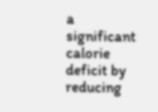a significant calorie deficit by reducing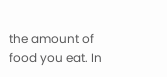the amount of food you eat. In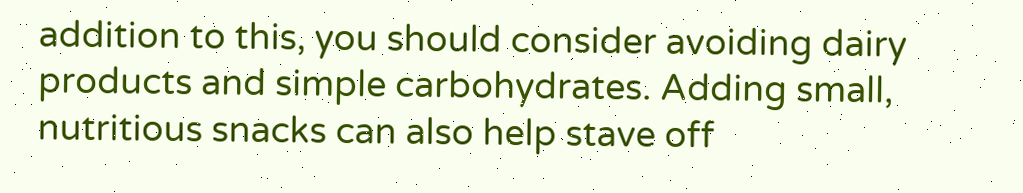addition to this, you should consider avoiding dairy products and simple carbohydrates. Adding small, nutritious snacks can also help stave off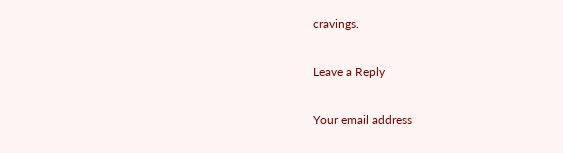cravings.

Leave a Reply

Your email address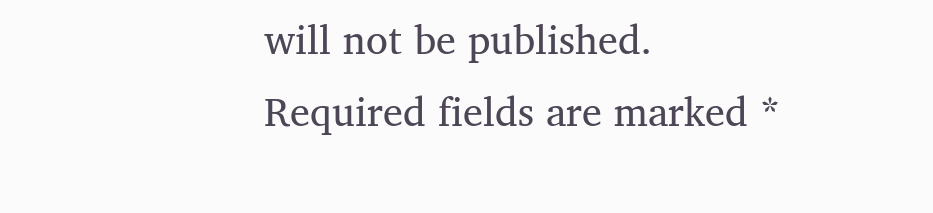will not be published. Required fields are marked *